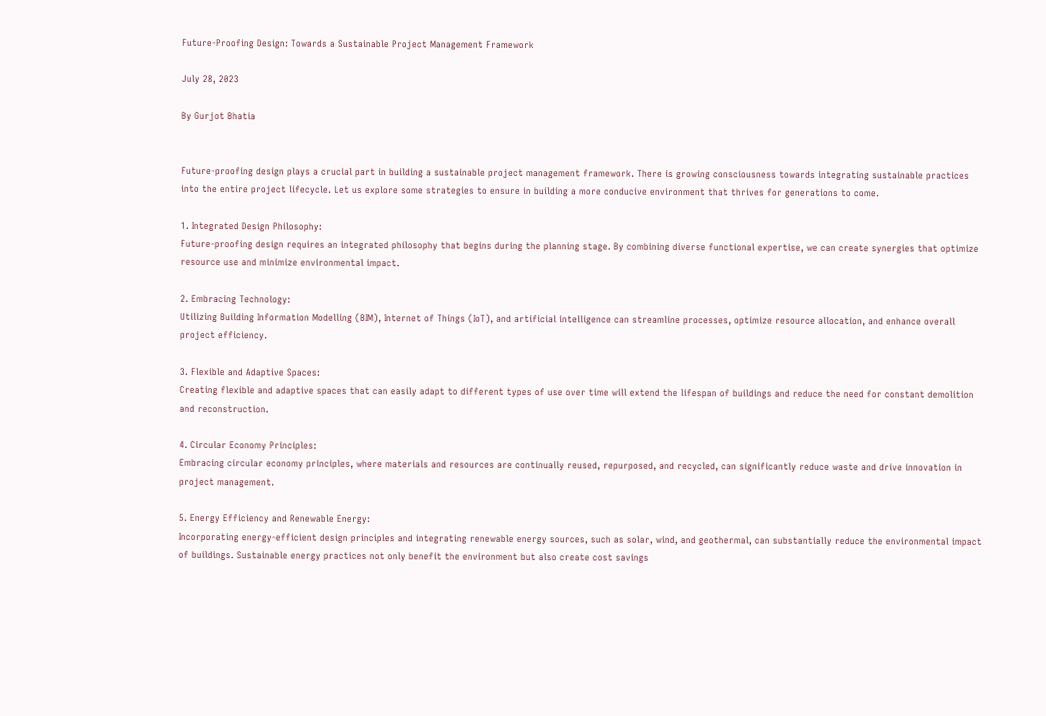Future-Proofing Design: Towards a Sustainable Project Management Framework

July 28, 2023

By Gurjot Bhatia


Future-proofing design plays a crucial part in building a sustainable project management framework. There is growing consciousness towards integrating sustainable practices into the entire project lifecycle. Let us explore some strategies to ensure in building a more conducive environment that thrives for generations to come.

1. Integrated Design Philosophy:
Future-proofing design requires an integrated philosophy that begins during the planning stage. By combining diverse functional expertise, we can create synergies that optimize resource use and minimize environmental impact.

2. Embracing Technology:
Utilizing Building Information Modelling (BIM), Internet of Things (IoT), and artificial intelligence can streamline processes, optimize resource allocation, and enhance overall project efficiency.

3. Flexible and Adaptive Spaces:
Creating flexible and adaptive spaces that can easily adapt to different types of use over time will extend the lifespan of buildings and reduce the need for constant demolition and reconstruction.

4. Circular Economy Principles:
Embracing circular economy principles, where materials and resources are continually reused, repurposed, and recycled, can significantly reduce waste and drive innovation in project management.

5. Energy Efficiency and Renewable Energy:
Incorporating energy-efficient design principles and integrating renewable energy sources, such as solar, wind, and geothermal, can substantially reduce the environmental impact of buildings. Sustainable energy practices not only benefit the environment but also create cost savings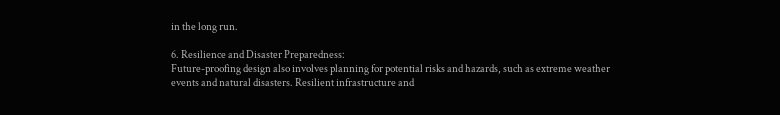in the long run.

6. Resilience and Disaster Preparedness:
Future-proofing design also involves planning for potential risks and hazards, such as extreme weather events and natural disasters. Resilient infrastructure and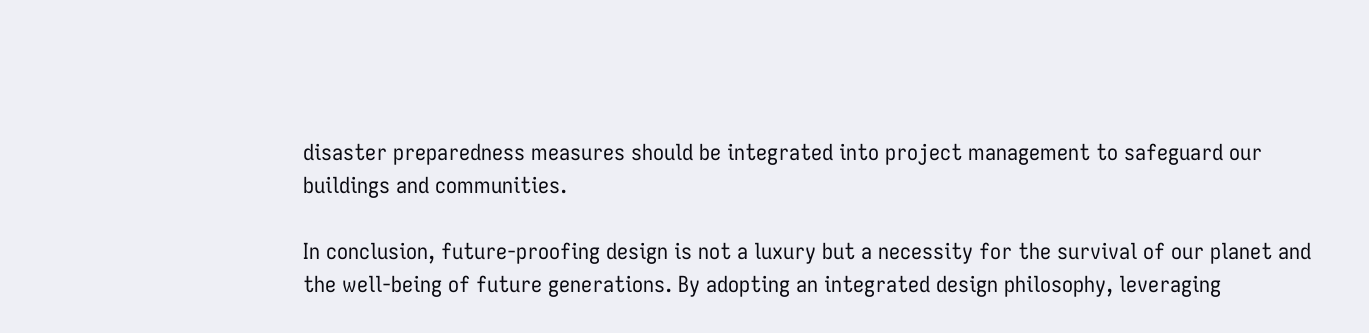disaster preparedness measures should be integrated into project management to safeguard our buildings and communities.

In conclusion, future-proofing design is not a luxury but a necessity for the survival of our planet and the well-being of future generations. By adopting an integrated design philosophy, leveraging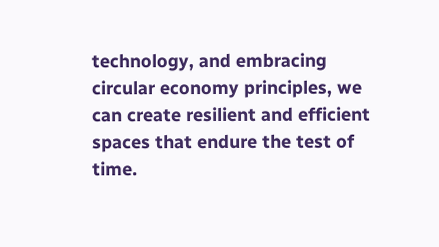technology, and embracing circular economy principles, we can create resilient and efficient spaces that endure the test of time.